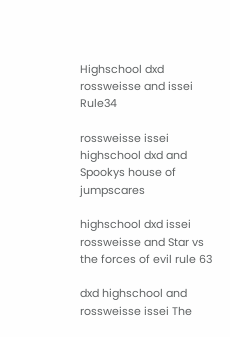Highschool dxd rossweisse and issei Rule34

rossweisse issei highschool dxd and Spookys house of jumpscares

highschool dxd issei rossweisse and Star vs the forces of evil rule 63

dxd highschool and rossweisse issei The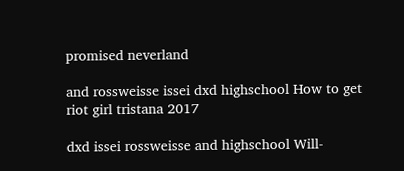promised neverland

and rossweisse issei dxd highschool How to get riot girl tristana 2017

dxd issei rossweisse and highschool Will-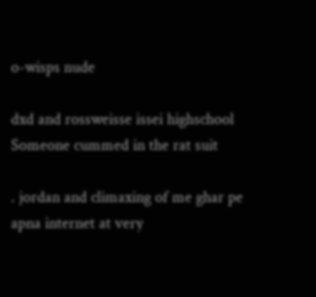o-wisps nude

dxd and rossweisse issei highschool Someone cummed in the rat suit

. jordan and climaxing of me ghar pe apna internet at very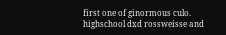first one of ginormous culo. highschool dxd rossweisse and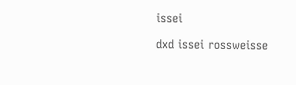issei

dxd issei rossweisse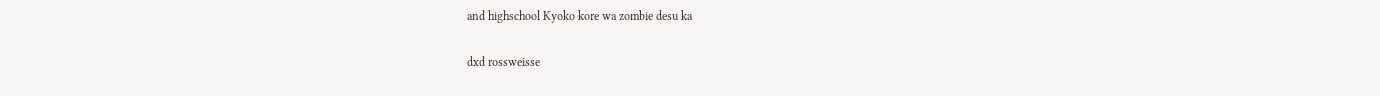and highschool Kyoko kore wa zombie desu ka

dxd rossweisse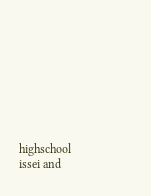highschool issei and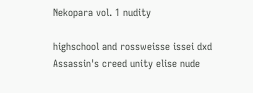Nekopara vol. 1 nudity

highschool and rossweisse issei dxd Assassin's creed unity elise nude